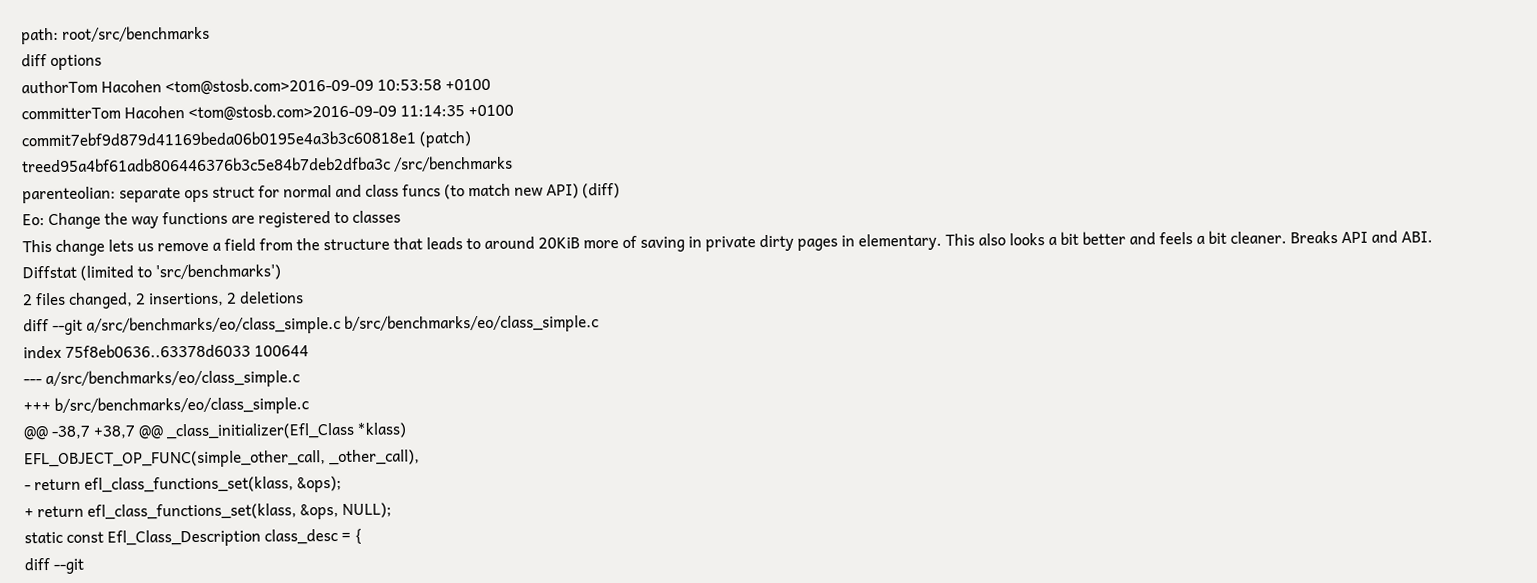path: root/src/benchmarks
diff options
authorTom Hacohen <tom@stosb.com>2016-09-09 10:53:58 +0100
committerTom Hacohen <tom@stosb.com>2016-09-09 11:14:35 +0100
commit7ebf9d879d41169beda06b0195e4a3b3c60818e1 (patch)
treed95a4bf61adb806446376b3c5e84b7deb2dfba3c /src/benchmarks
parenteolian: separate ops struct for normal and class funcs (to match new API) (diff)
Eo: Change the way functions are registered to classes
This change lets us remove a field from the structure that leads to around 20KiB more of saving in private dirty pages in elementary. This also looks a bit better and feels a bit cleaner. Breaks API and ABI.
Diffstat (limited to 'src/benchmarks')
2 files changed, 2 insertions, 2 deletions
diff --git a/src/benchmarks/eo/class_simple.c b/src/benchmarks/eo/class_simple.c
index 75f8eb0636..63378d6033 100644
--- a/src/benchmarks/eo/class_simple.c
+++ b/src/benchmarks/eo/class_simple.c
@@ -38,7 +38,7 @@ _class_initializer(Efl_Class *klass)
EFL_OBJECT_OP_FUNC(simple_other_call, _other_call),
- return efl_class_functions_set(klass, &ops);
+ return efl_class_functions_set(klass, &ops, NULL);
static const Efl_Class_Description class_desc = {
diff --git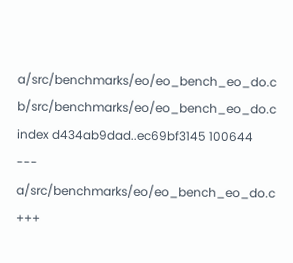a/src/benchmarks/eo/eo_bench_eo_do.c b/src/benchmarks/eo/eo_bench_eo_do.c
index d434ab9dad..ec69bf3145 100644
--- a/src/benchmarks/eo/eo_bench_eo_do.c
+++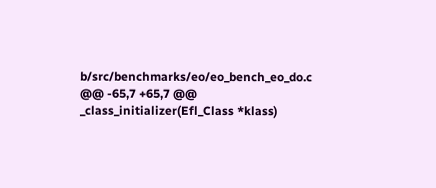b/src/benchmarks/eo/eo_bench_eo_do.c
@@ -65,7 +65,7 @@ _class_initializer(Efl_Class *klass)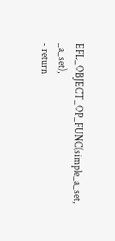EFL_OBJECT_OP_FUNC(simple_a_set, _a_set),
- return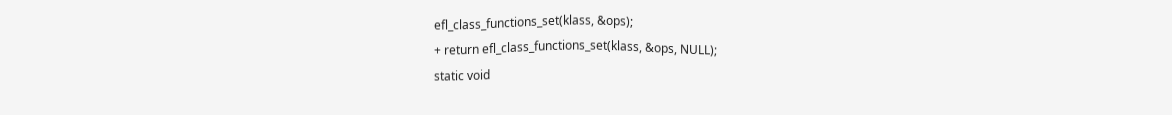efl_class_functions_set(klass, &ops);
+ return efl_class_functions_set(klass, &ops, NULL);
static void